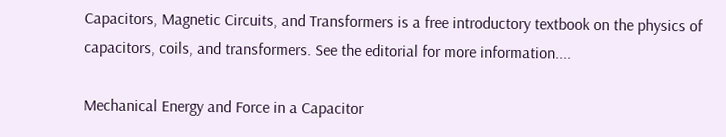Capacitors, Magnetic Circuits, and Transformers is a free introductory textbook on the physics of capacitors, coils, and transformers. See the editorial for more information....

Mechanical Energy and Force in a Capacitor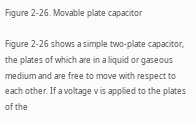Figure 2-26. Movable plate capacitor

Figure 2-26 shows a simple two-plate capacitor, the plates of which are in a liquid or gaseous medium and are free to move with respect to each other. If a voltage v is applied to the plates of the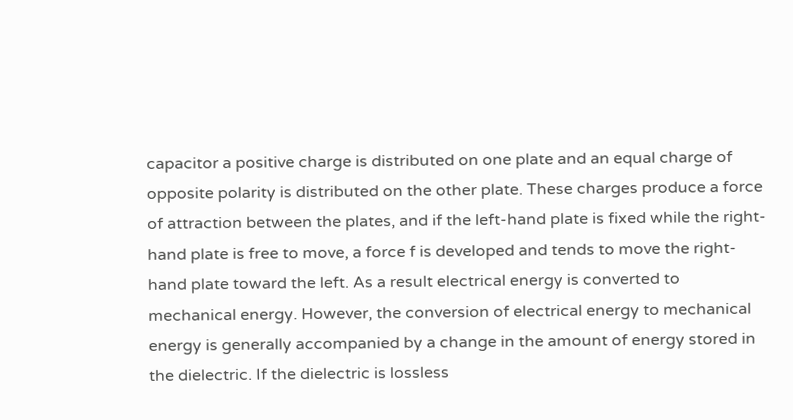capacitor a positive charge is distributed on one plate and an equal charge of opposite polarity is distributed on the other plate. These charges produce a force of attraction between the plates, and if the left-hand plate is fixed while the right-hand plate is free to move, a force f is developed and tends to move the right-hand plate toward the left. As a result electrical energy is converted to mechanical energy. However, the conversion of electrical energy to mechanical energy is generally accompanied by a change in the amount of energy stored in the dielectric. If the dielectric is lossless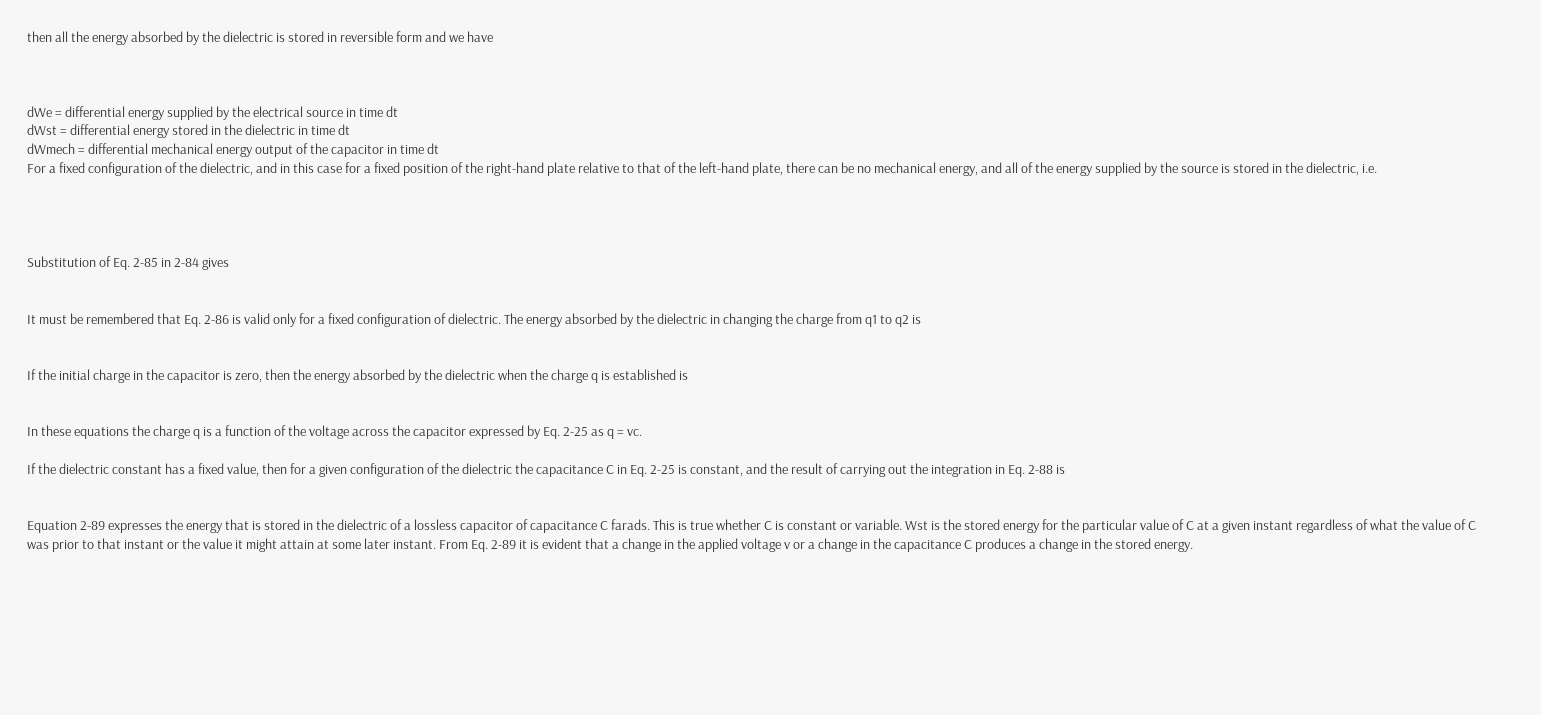then all the energy absorbed by the dielectric is stored in reversible form and we have



dWe = differential energy supplied by the electrical source in time dt
dWst = differential energy stored in the dielectric in time dt
dWmech = differential mechanical energy output of the capacitor in time dt
For a fixed configuration of the dielectric, and in this case for a fixed position of the right-hand plate relative to that of the left-hand plate, there can be no mechanical energy, and all of the energy supplied by the source is stored in the dielectric, i.e.




Substitution of Eq. 2-85 in 2-84 gives


It must be remembered that Eq. 2-86 is valid only for a fixed configuration of dielectric. The energy absorbed by the dielectric in changing the charge from q1 to q2 is


If the initial charge in the capacitor is zero, then the energy absorbed by the dielectric when the charge q is established is


In these equations the charge q is a function of the voltage across the capacitor expressed by Eq. 2-25 as q = vc.

If the dielectric constant has a fixed value, then for a given configuration of the dielectric the capacitance C in Eq. 2-25 is constant, and the result of carrying out the integration in Eq. 2-88 is


Equation 2-89 expresses the energy that is stored in the dielectric of a lossless capacitor of capacitance C farads. This is true whether C is constant or variable. Wst is the stored energy for the particular value of C at a given instant regardless of what the value of C was prior to that instant or the value it might attain at some later instant. From Eq. 2-89 it is evident that a change in the applied voltage v or a change in the capacitance C produces a change in the stored energy.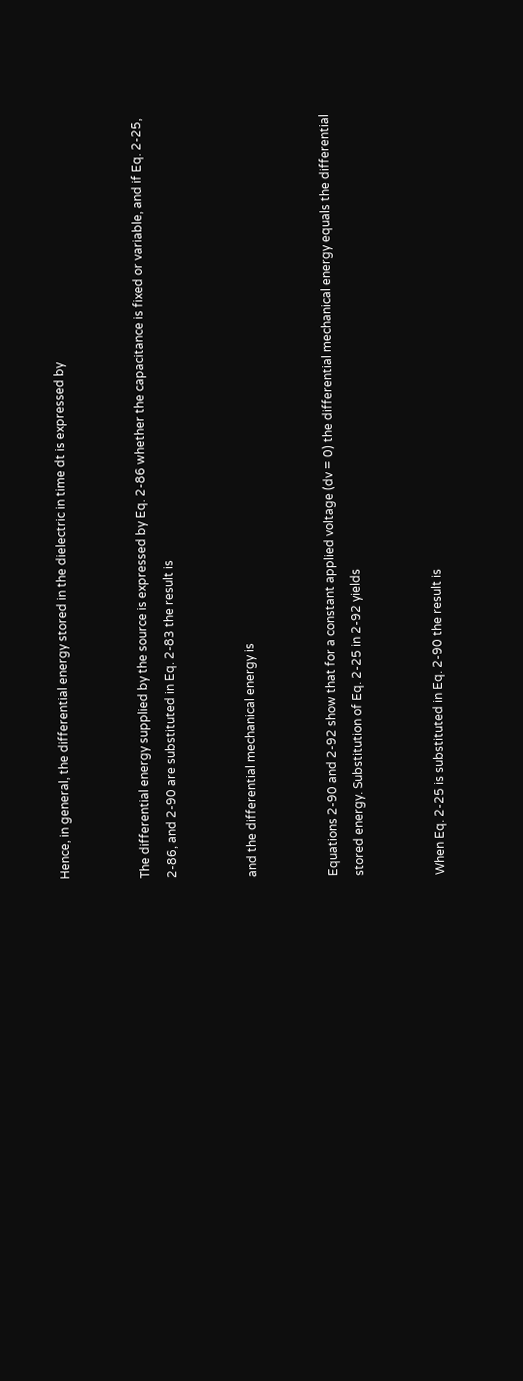Hence, in general, the differential energy stored in the dielectric in time dt is expressed by


The differential energy supplied by the source is expressed by Eq. 2-86 whether the capacitance is fixed or variable, and if Eq. 2-25, 2-86, and 2-90 are substituted in Eq. 2-83 the result is


and the differential mechanical energy is


Equations 2-90 and 2-92 show that for a constant applied voltage (dv = 0) the differential mechanical energy equals the differential stored energy. Substitution of Eq. 2-25 in 2-92 yields


When Eq. 2-25 is substituted in Eq. 2-90 the result is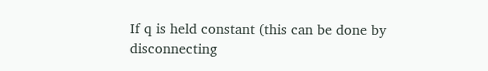If q is held constant (this can be done by disconnecting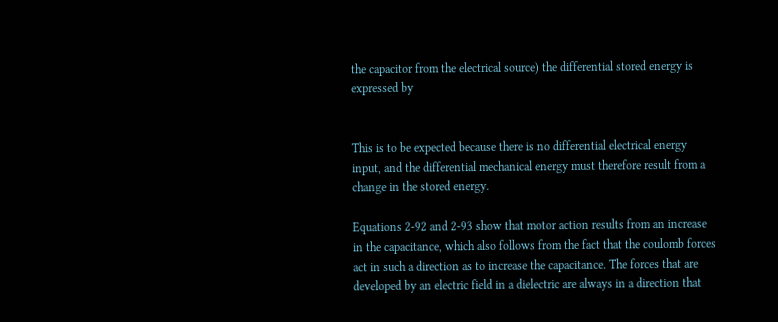the capacitor from the electrical source) the differential stored energy is expressed by


This is to be expected because there is no differential electrical energy input, and the differential mechanical energy must therefore result from a change in the stored energy.

Equations 2-92 and 2-93 show that motor action results from an increase in the capacitance, which also follows from the fact that the coulomb forces act in such a direction as to increase the capacitance. The forces that are developed by an electric field in a dielectric are always in a direction that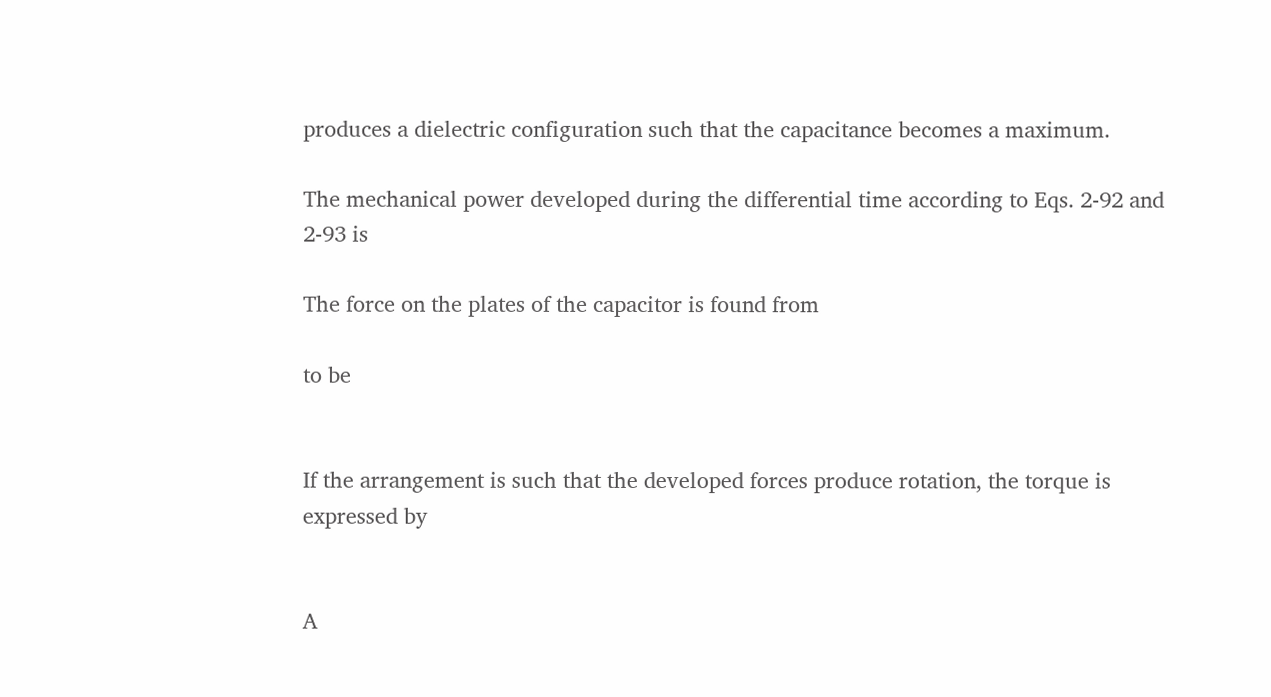produces a dielectric configuration such that the capacitance becomes a maximum.

The mechanical power developed during the differential time according to Eqs. 2-92 and 2-93 is

The force on the plates of the capacitor is found from

to be


If the arrangement is such that the developed forces produce rotation, the torque is expressed by


A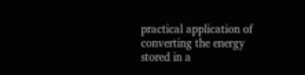practical application of converting the energy stored in a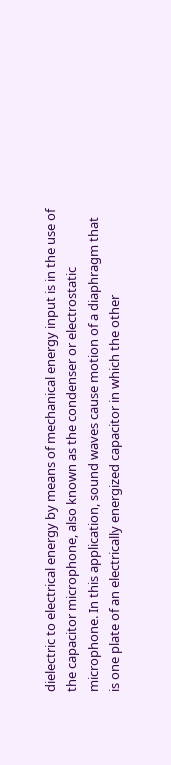dielectric to electrical energy by means of mechanical energy input is in the use of the capacitor microphone, also known as the condenser or electrostatic microphone. In this application, sound waves cause motion of a diaphragm that is one plate of an electrically energized capacitor in which the other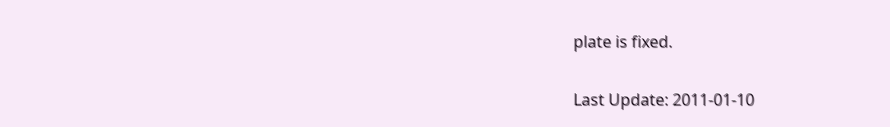plate is fixed.

Last Update: 2011-01-10